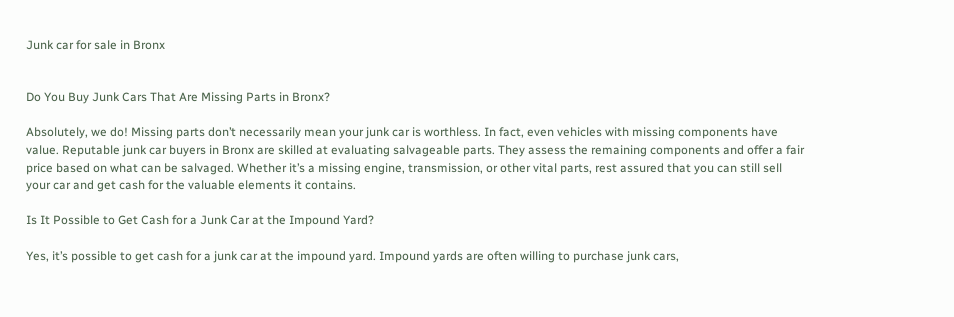Junk car for sale in Bronx


Do You Buy Junk Cars That Are Missing Parts in Bronx?

Absolutely, we do! Missing parts don’t necessarily mean your junk car is worthless. In fact, even vehicles with missing components have value. Reputable junk car buyers in Bronx are skilled at evaluating salvageable parts. They assess the remaining components and offer a fair price based on what can be salvaged. Whether it’s a missing engine, transmission, or other vital parts, rest assured that you can still sell your car and get cash for the valuable elements it contains.

Is It Possible to Get Cash for a Junk Car at the Impound Yard?

Yes, it’s possible to get cash for a junk car at the impound yard. Impound yards are often willing to purchase junk cars,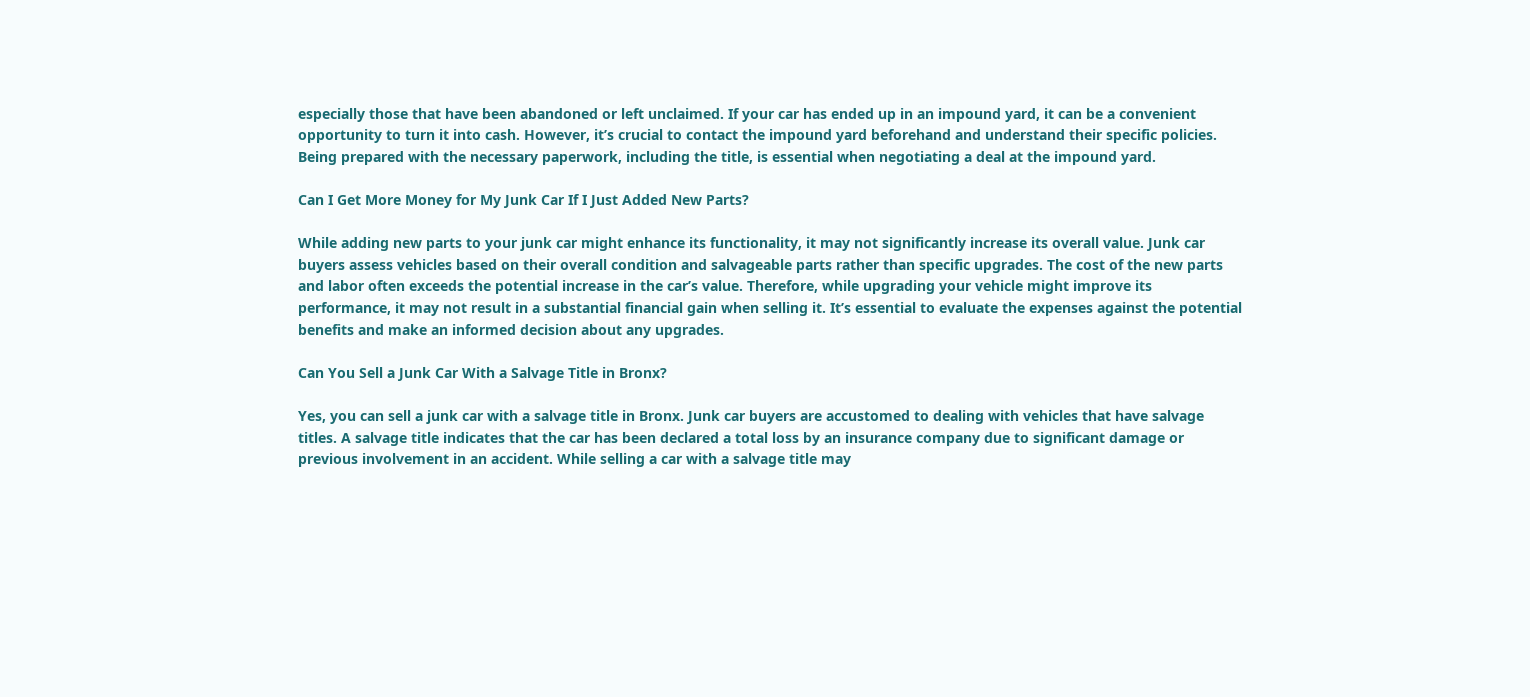especially those that have been abandoned or left unclaimed. If your car has ended up in an impound yard, it can be a convenient opportunity to turn it into cash. However, it’s crucial to contact the impound yard beforehand and understand their specific policies. Being prepared with the necessary paperwork, including the title, is essential when negotiating a deal at the impound yard.

Can I Get More Money for My Junk Car If I Just Added New Parts?

While adding new parts to your junk car might enhance its functionality, it may not significantly increase its overall value. Junk car buyers assess vehicles based on their overall condition and salvageable parts rather than specific upgrades. The cost of the new parts and labor often exceeds the potential increase in the car’s value. Therefore, while upgrading your vehicle might improve its performance, it may not result in a substantial financial gain when selling it. It’s essential to evaluate the expenses against the potential benefits and make an informed decision about any upgrades.

Can You Sell a Junk Car With a Salvage Title in Bronx?

Yes, you can sell a junk car with a salvage title in Bronx. Junk car buyers are accustomed to dealing with vehicles that have salvage titles. A salvage title indicates that the car has been declared a total loss by an insurance company due to significant damage or previous involvement in an accident. While selling a car with a salvage title may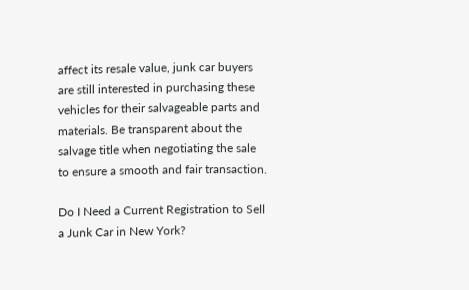affect its resale value, junk car buyers are still interested in purchasing these vehicles for their salvageable parts and materials. Be transparent about the salvage title when negotiating the sale to ensure a smooth and fair transaction.

Do I Need a Current Registration to Sell a Junk Car in New York?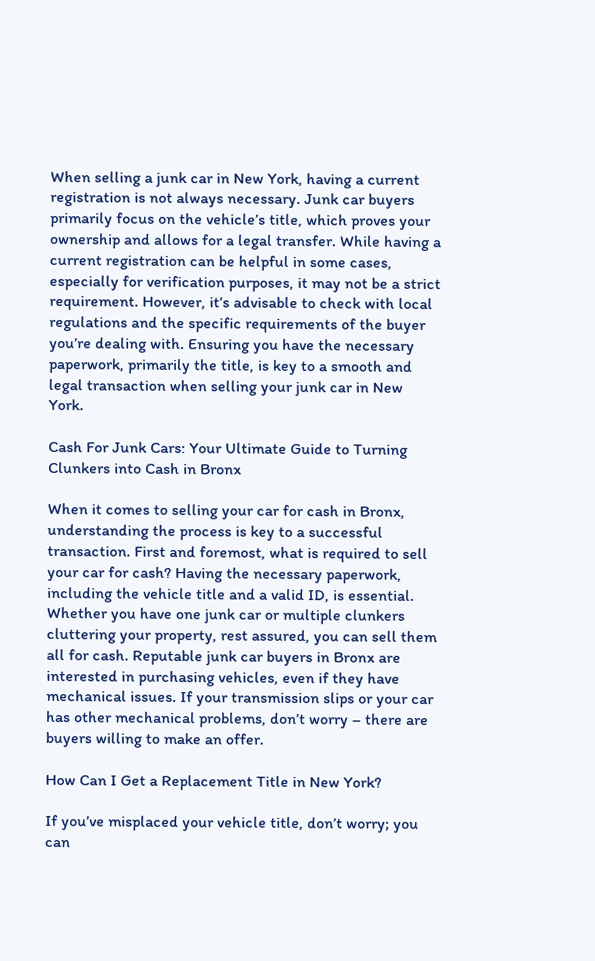When selling a junk car in New York, having a current registration is not always necessary. Junk car buyers primarily focus on the vehicle’s title, which proves your ownership and allows for a legal transfer. While having a current registration can be helpful in some cases, especially for verification purposes, it may not be a strict requirement. However, it’s advisable to check with local regulations and the specific requirements of the buyer you’re dealing with. Ensuring you have the necessary paperwork, primarily the title, is key to a smooth and legal transaction when selling your junk car in New York.

Cash For Junk Cars: Your Ultimate Guide to Turning Clunkers into Cash in Bronx

When it comes to selling your car for cash in Bronx, understanding the process is key to a successful transaction. First and foremost, what is required to sell your car for cash? Having the necessary paperwork, including the vehicle title and a valid ID, is essential. Whether you have one junk car or multiple clunkers cluttering your property, rest assured, you can sell them all for cash. Reputable junk car buyers in Bronx are interested in purchasing vehicles, even if they have mechanical issues. If your transmission slips or your car has other mechanical problems, don’t worry – there are buyers willing to make an offer.

How Can I Get a Replacement Title in New York?

If you’ve misplaced your vehicle title, don’t worry; you can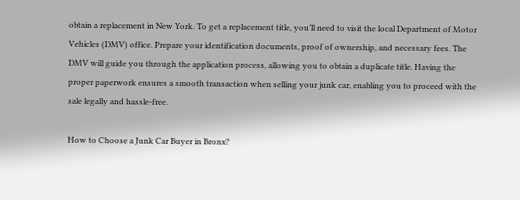obtain a replacement in New York. To get a replacement title, you’ll need to visit the local Department of Motor Vehicles (DMV) office. Prepare your identification documents, proof of ownership, and necessary fees. The DMV will guide you through the application process, allowing you to obtain a duplicate title. Having the proper paperwork ensures a smooth transaction when selling your junk car, enabling you to proceed with the sale legally and hassle-free.

How to Choose a Junk Car Buyer in Bronx?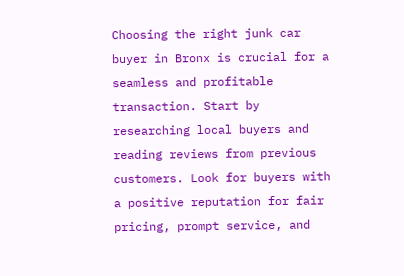Choosing the right junk car buyer in Bronx is crucial for a seamless and profitable transaction. Start by researching local buyers and reading reviews from previous customers. Look for buyers with a positive reputation for fair pricing, prompt service, and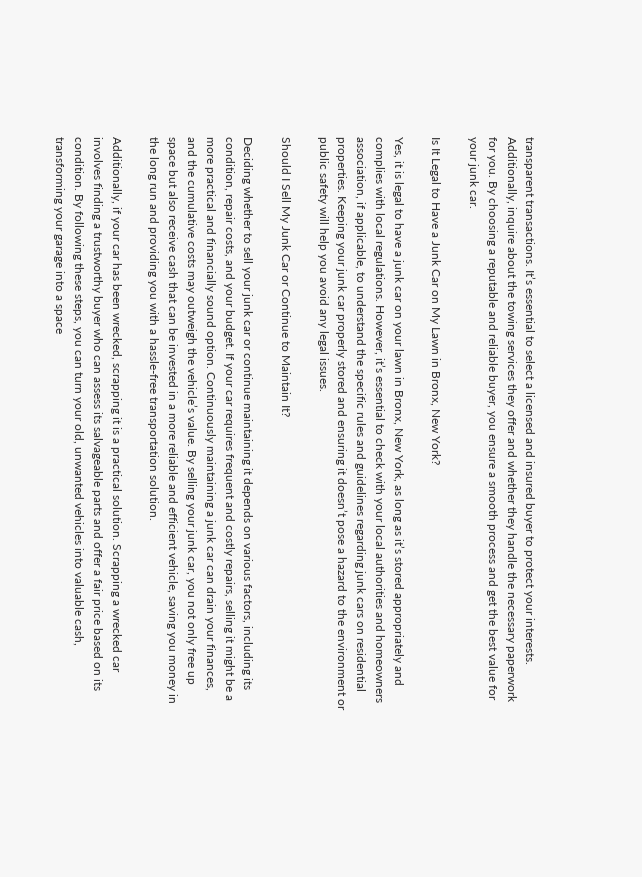transparent transactions. It’s essential to select a licensed and insured buyer to protect your interests. Additionally, inquire about the towing services they offer and whether they handle the necessary paperwork for you. By choosing a reputable and reliable buyer, you ensure a smooth process and get the best value for your junk car.

Is It Legal to Have a Junk Car on My Lawn in Bronx, New York?

Yes, it is legal to have a junk car on your lawn in Bronx, New York, as long as it’s stored appropriately and complies with local regulations. However, it’s essential to check with your local authorities and homeowners association, if applicable, to understand the specific rules and guidelines regarding junk cars on residential properties. Keeping your junk car properly stored and ensuring it doesn’t pose a hazard to the environment or public safety will help you avoid any legal issues.

Should I Sell My Junk Car or Continue to Maintain It?

Deciding whether to sell your junk car or continue maintaining it depends on various factors, including its condition, repair costs, and your budget. If your car requires frequent and costly repairs, selling it might be a more practical and financially sound option. Continuously maintaining a junk car can drain your finances, and the cumulative costs may outweigh the vehicle’s value. By selling your junk car, you not only free up space but also receive cash that can be invested in a more reliable and efficient vehicle, saving you money in the long run and providing you with a hassle-free transportation solution.

Additionally, if your car has been wrecked, scrapping it is a practical solution. Scrapping a wrecked car involves finding a trustworthy buyer who can assess its salvageable parts and offer a fair price based on its condition. By following these steps, you can turn your old, unwanted vehicles into valuable cash, transforming your garage into a space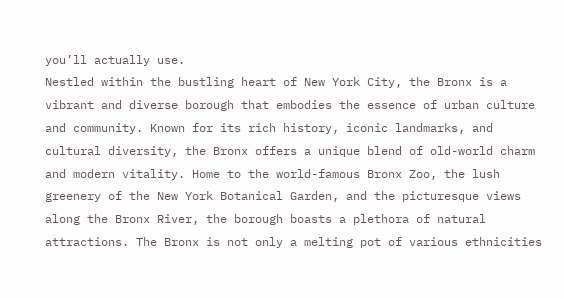you’ll actually use.
Nestled within the bustling heart of New York City, the Bronx is a vibrant and diverse borough that embodies the essence of urban culture and community. Known for its rich history, iconic landmarks, and cultural diversity, the Bronx offers a unique blend of old-world charm and modern vitality. Home to the world-famous Bronx Zoo, the lush greenery of the New York Botanical Garden, and the picturesque views along the Bronx River, the borough boasts a plethora of natural attractions. The Bronx is not only a melting pot of various ethnicities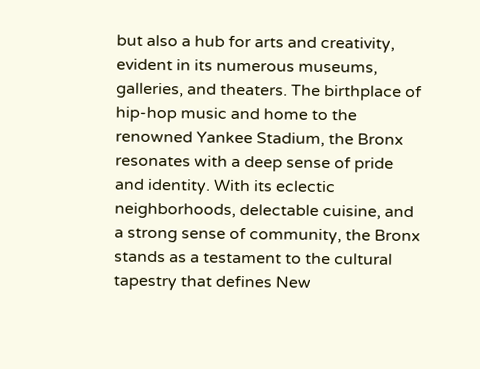but also a hub for arts and creativity, evident in its numerous museums, galleries, and theaters. The birthplace of hip-hop music and home to the renowned Yankee Stadium, the Bronx resonates with a deep sense of pride and identity. With its eclectic neighborhoods, delectable cuisine, and a strong sense of community, the Bronx stands as a testament to the cultural tapestry that defines New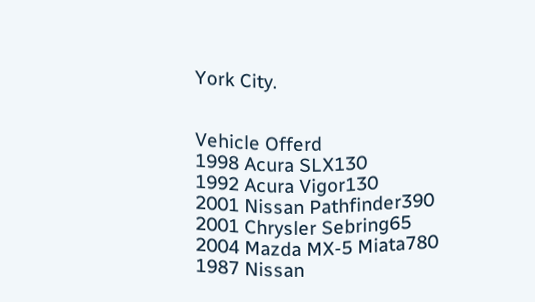York City.


Vehicle Offerd
1998 Acura SLX130
1992 Acura Vigor130
2001 Nissan Pathfinder390
2001 Chrysler Sebring65
2004 Mazda MX-5 Miata780
1987 Nissan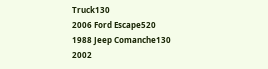Truck130
2006 Ford Escape520
1988 Jeep Comanche130
2002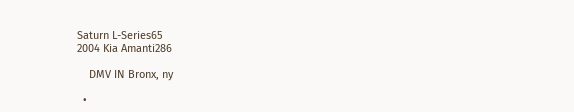Saturn L-Series65
2004 Kia Amanti286

    DMV IN Bronx, ny

  •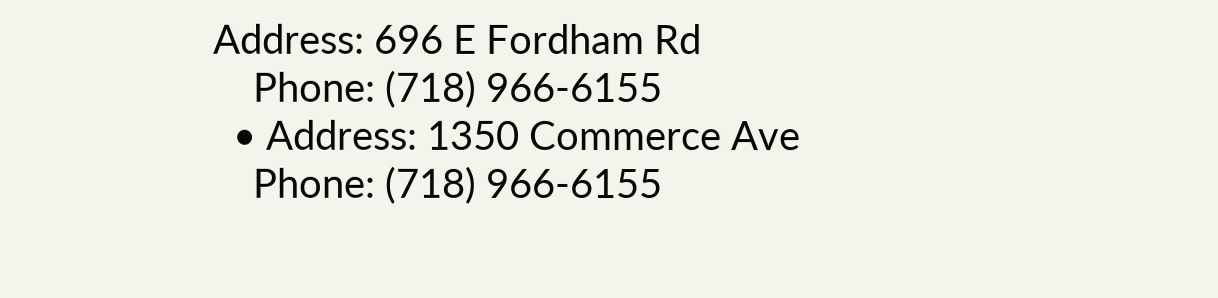Address: 696 E Fordham Rd
    Phone: (718) 966-6155
  • Address: 1350 Commerce Ave
    Phone: (718) 966-6155